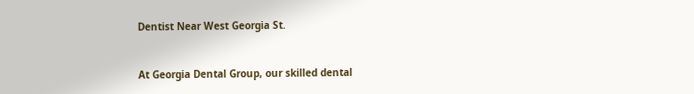Dentist Near West Georgia St.


At Georgia Dental Group, our skilled dental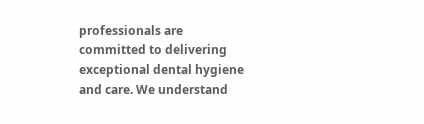professionals are committed to delivering exceptional dental hygiene and care. We understand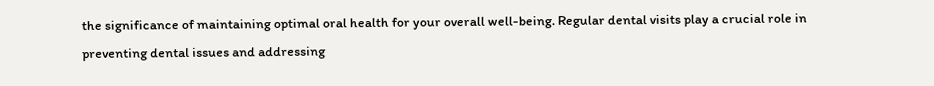the significance of maintaining optimal oral health for your overall well-being. Regular dental visits play a crucial role in preventing dental issues and addressing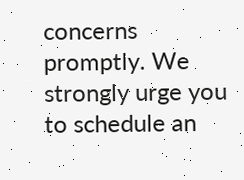concerns promptly. We strongly urge you to schedule an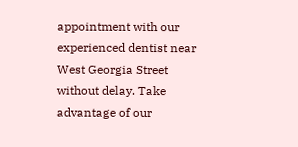appointment with our experienced dentist near West Georgia Street without delay. Take advantage of our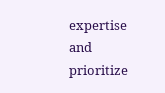expertise and prioritize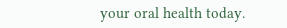your oral health today.